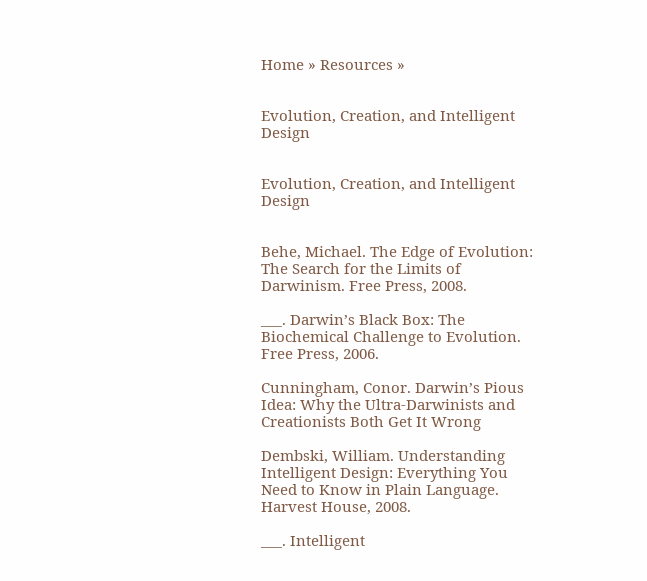Home » Resources »


Evolution, Creation, and Intelligent Design


Evolution, Creation, and Intelligent Design


Behe, Michael. The Edge of Evolution: The Search for the Limits of Darwinism. Free Press, 2008.

___. Darwin’s Black Box: The Biochemical Challenge to Evolution. Free Press, 2006.

Cunningham, Conor. Darwin’s Pious Idea: Why the Ultra-Darwinists and Creationists Both Get It Wrong

Dembski, William. Understanding Intelligent Design: Everything You Need to Know in Plain Language. Harvest House, 2008.

___. Intelligent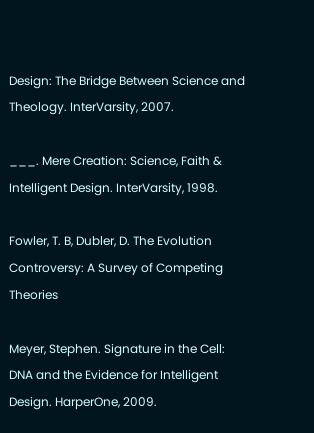Design: The Bridge Between Science and Theology. InterVarsity, 2007.

___. Mere Creation: Science, Faith & Intelligent Design. InterVarsity, 1998.

Fowler, T. B, Dubler, D. The Evolution Controversy: A Survey of Competing Theories

Meyer, Stephen. Signature in the Cell: DNA and the Evidence for Intelligent Design. HarperOne, 2009.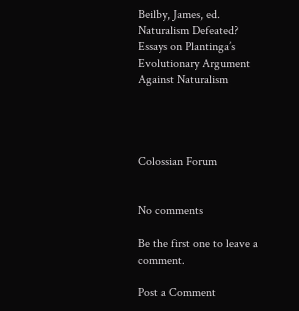Beilby, James, ed. Naturalism Defeated? Essays on Plantinga’s Evolutionary Argument Against Naturalism




Colossian Forum


No comments

Be the first one to leave a comment.

Post a Comment